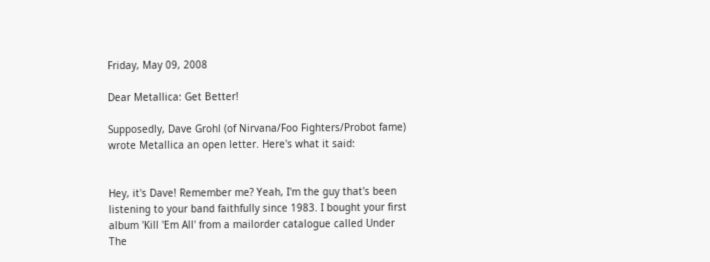Friday, May 09, 2008

Dear Metallica: Get Better!

Supposedly, Dave Grohl (of Nirvana/Foo Fighters/Probot fame) wrote Metallica an open letter. Here's what it said:


Hey, it's Dave! Remember me? Yeah, I'm the guy that's been listening to your band faithfully since 1983. I bought your first album 'Kill 'Em All' from a mailorder catalogue called Under The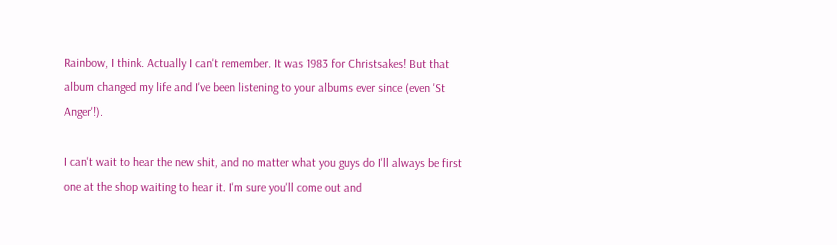Rainbow, I think. Actually I can't remember. It was 1983 for Christsakes! But that album changed my life and I've been listening to your albums ever since (even 'St Anger'!).

I can't wait to hear the new shit, and no matter what you guys do I'll always be first one at the shop waiting to hear it. I'm sure you'll come out and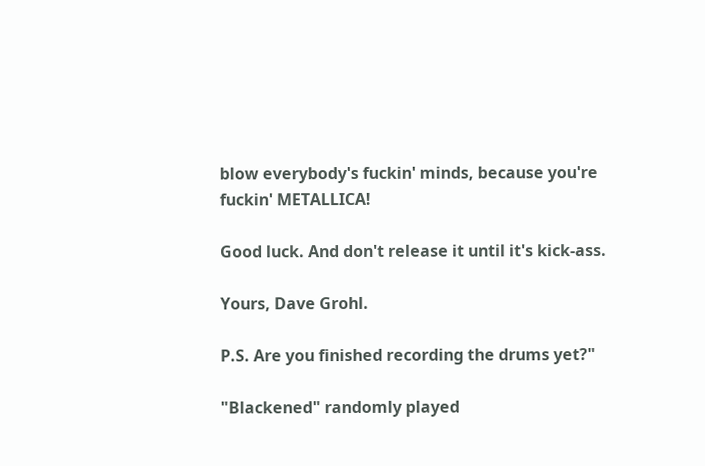blow everybody's fuckin' minds, because you're fuckin' METALLICA!

Good luck. And don't release it until it's kick-ass.

Yours, Dave Grohl.

P.S. Are you finished recording the drums yet?"

"Blackened" randomly played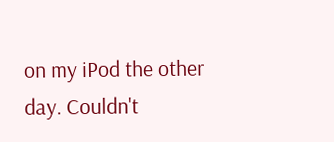on my iPod the other day. Couldn't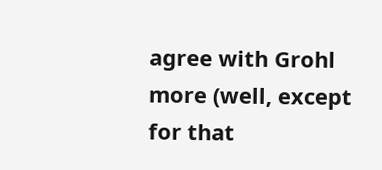agree with Grohl more (well, except for that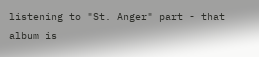listening to "St. Anger" part - that album is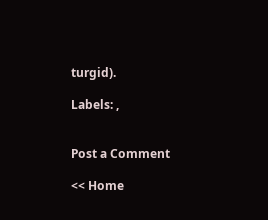turgid).

Labels: ,


Post a Comment

<< Home